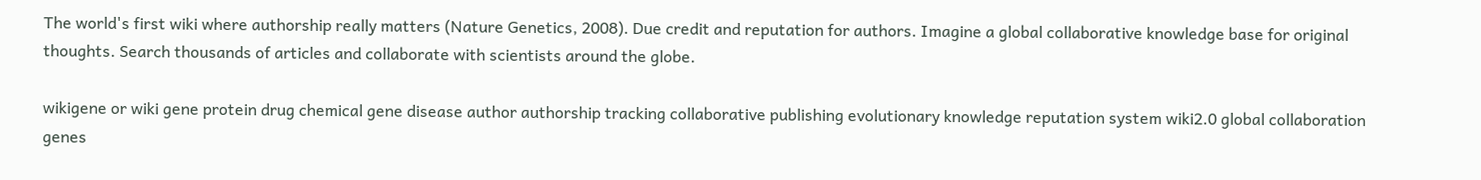The world's first wiki where authorship really matters (Nature Genetics, 2008). Due credit and reputation for authors. Imagine a global collaborative knowledge base for original thoughts. Search thousands of articles and collaborate with scientists around the globe.

wikigene or wiki gene protein drug chemical gene disease author authorship tracking collaborative publishing evolutionary knowledge reputation system wiki2.0 global collaboration genes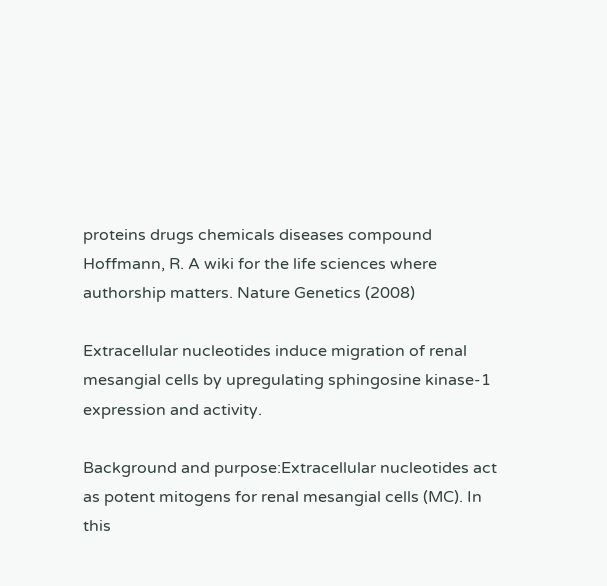proteins drugs chemicals diseases compound
Hoffmann, R. A wiki for the life sciences where authorship matters. Nature Genetics (2008)

Extracellular nucleotides induce migration of renal mesangial cells by upregulating sphingosine kinase-1 expression and activity.

Background and purpose:Extracellular nucleotides act as potent mitogens for renal mesangial cells (MC). In this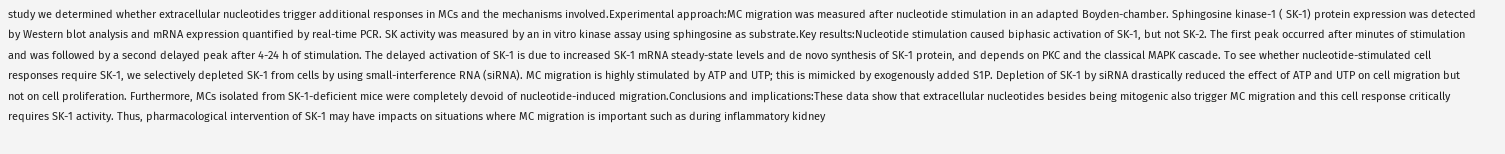study we determined whether extracellular nucleotides trigger additional responses in MCs and the mechanisms involved.Experimental approach:MC migration was measured after nucleotide stimulation in an adapted Boyden-chamber. Sphingosine kinase-1 ( SK-1) protein expression was detected by Western blot analysis and mRNA expression quantified by real-time PCR. SK activity was measured by an in vitro kinase assay using sphingosine as substrate.Key results:Nucleotide stimulation caused biphasic activation of SK-1, but not SK-2. The first peak occurred after minutes of stimulation and was followed by a second delayed peak after 4-24 h of stimulation. The delayed activation of SK-1 is due to increased SK-1 mRNA steady-state levels and de novo synthesis of SK-1 protein, and depends on PKC and the classical MAPK cascade. To see whether nucleotide-stimulated cell responses require SK-1, we selectively depleted SK-1 from cells by using small-interference RNA (siRNA). MC migration is highly stimulated by ATP and UTP; this is mimicked by exogenously added S1P. Depletion of SK-1 by siRNA drastically reduced the effect of ATP and UTP on cell migration but not on cell proliferation. Furthermore, MCs isolated from SK-1-deficient mice were completely devoid of nucleotide-induced migration.Conclusions and implications:These data show that extracellular nucleotides besides being mitogenic also trigger MC migration and this cell response critically requires SK-1 activity. Thus, pharmacological intervention of SK-1 may have impacts on situations where MC migration is important such as during inflammatory kidney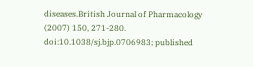diseases.British Journal of Pharmacology (2007) 150, 271-280. doi:10.1038/sj.bjp.0706983; published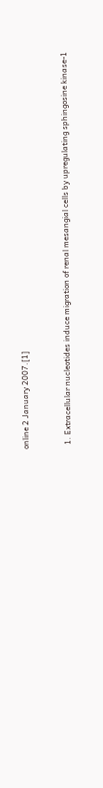online 2 January 2007.[1]


  1. Extracellular nucleotides induce migration of renal mesangial cells by upregulating sphingosine kinase-1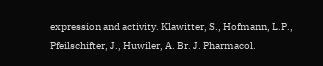expression and activity. Klawitter, S., Hofmann, L.P., Pfeilschifter, J., Huwiler, A. Br. J. Pharmacol.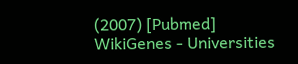(2007) [Pubmed]
WikiGenes - Universities